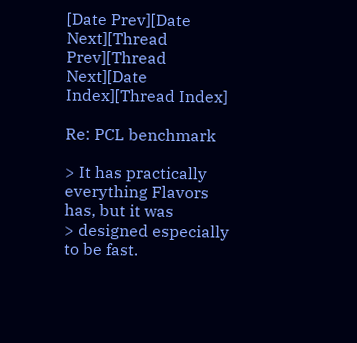[Date Prev][Date Next][Thread Prev][Thread Next][Date Index][Thread Index]

Re: PCL benchmark

> It has practically everything Flavors has, but it was
> designed especially to be fast.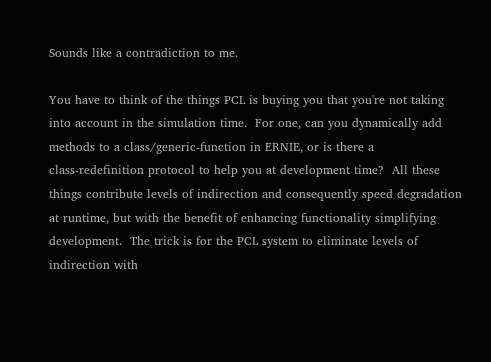Sounds like a contradiction to me.

You have to think of the things PCL is buying you that you're not taking
into account in the simulation time.  For one, can you dynamically add
methods to a class/generic-function in ERNIE, or is there a
class-redefinition protocol to help you at development time?  All these
things contribute levels of indirection and consequently speed degradation
at runtime, but with the benefit of enhancing functionality simplifying
development.  The trick is for the PCL system to eliminate levels of
indirection with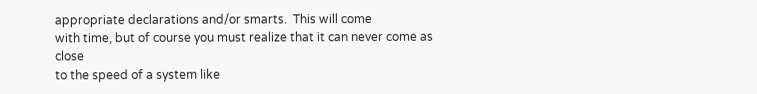appropriate declarations and/or smarts.  This will come
with time, but of course you must realize that it can never come as close
to the speed of a system like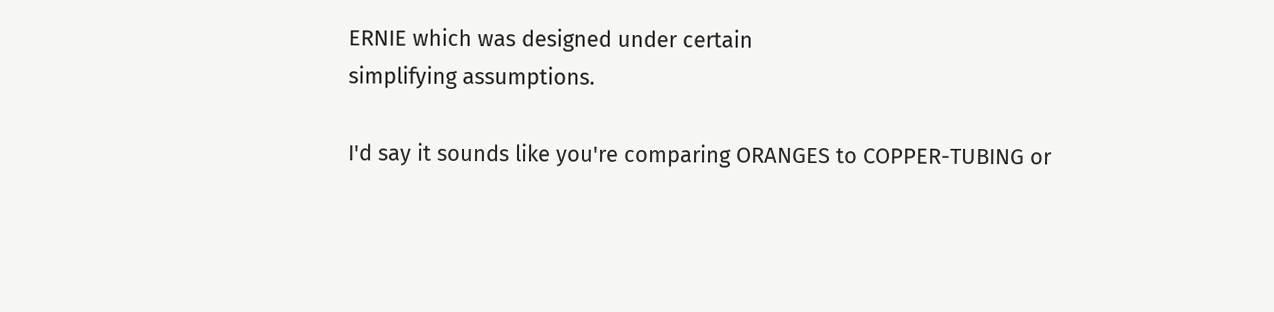ERNIE which was designed under certain
simplifying assumptions.

I'd say it sounds like you're comparing ORANGES to COPPER-TUBING or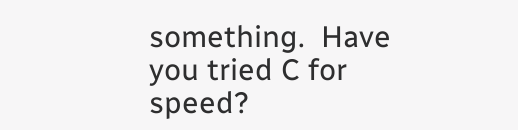something.  Have you tried C for speed?